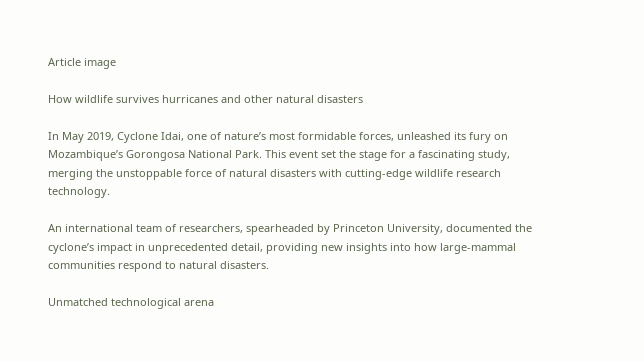Article image

How wildlife survives hurricanes and other natural disasters

In May 2019, Cyclone Idai, one of nature’s most formidable forces, unleashed its fury on Mozambique’s Gorongosa National Park. This event set the stage for a fascinating study, merging the unstoppable force of natural disasters with cutting-edge wildlife research technology.

An international team of researchers, spearheaded by Princeton University, documented the cyclone’s impact in unprecedented detail, providing new insights into how large-mammal communities respond to natural disasters.

Unmatched technological arena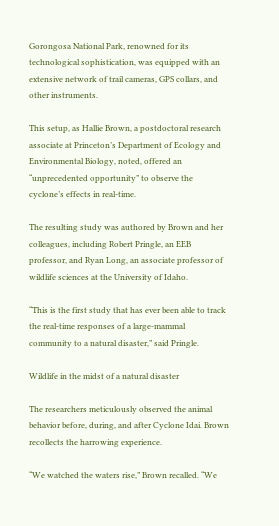Gorongosa National Park, renowned for its technological sophistication, was equipped with an extensive network of trail cameras, GPS collars, and other instruments.

This setup, as Hallie Brown, a postdoctoral research associate at Princeton’s Department of Ecology and Environmental Biology, noted, offered an “unprecedented opportunity” to observe the cyclone’s effects in real-time.

The resulting study was authored by Brown and her colleagues, including Robert Pringle, an EEB professor, and Ryan Long, an associate professor of wildlife sciences at the University of Idaho.

“This is the first study that has ever been able to track the real-time responses of a large-mammal community to a natural disaster,” said Pringle.

Wildlife in the midst of a natural disaster

The researchers meticulously observed the animal behavior before, during, and after Cyclone Idai. Brown recollects the harrowing experience.

“We watched the waters rise,” Brown recalled. “We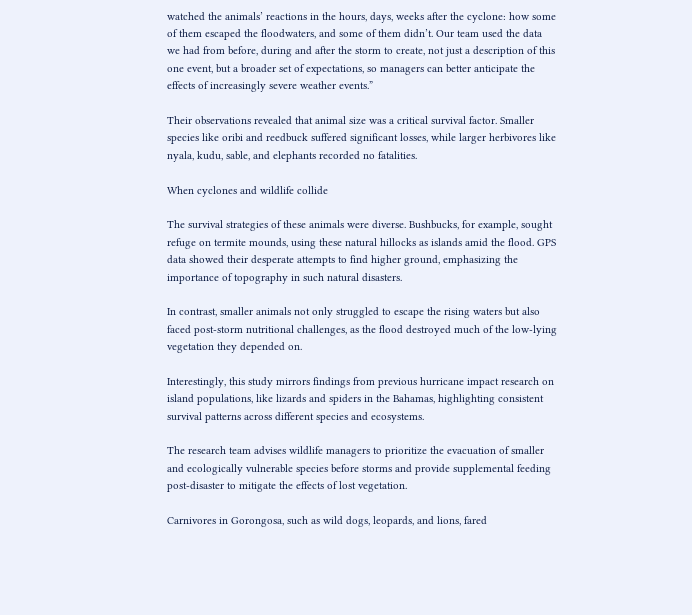watched the animals’ reactions in the hours, days, weeks after the cyclone: how some of them escaped the floodwaters, and some of them didn’t. Our team used the data we had from before, during and after the storm to create, not just a description of this one event, but a broader set of expectations, so managers can better anticipate the effects of increasingly severe weather events.”

Their observations revealed that animal size was a critical survival factor. Smaller species like oribi and reedbuck suffered significant losses, while larger herbivores like nyala, kudu, sable, and elephants recorded no fatalities.

When cyclones and wildlife collide

The survival strategies of these animals were diverse. Bushbucks, for example, sought refuge on termite mounds, using these natural hillocks as islands amid the flood. GPS data showed their desperate attempts to find higher ground, emphasizing the importance of topography in such natural disasters.

In contrast, smaller animals not only struggled to escape the rising waters but also faced post-storm nutritional challenges, as the flood destroyed much of the low-lying vegetation they depended on.

Interestingly, this study mirrors findings from previous hurricane impact research on island populations, like lizards and spiders in the Bahamas, highlighting consistent survival patterns across different species and ecosystems.

The research team advises wildlife managers to prioritize the evacuation of smaller and ecologically vulnerable species before storms and provide supplemental feeding post-disaster to mitigate the effects of lost vegetation.

Carnivores in Gorongosa, such as wild dogs, leopards, and lions, fared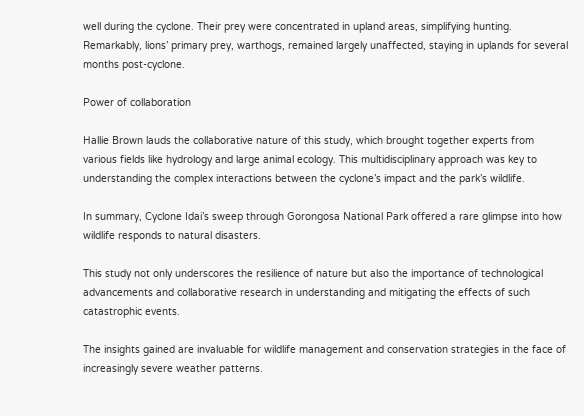well during the cyclone. Their prey were concentrated in upland areas, simplifying hunting. Remarkably, lions’ primary prey, warthogs, remained largely unaffected, staying in uplands for several months post-cyclone.

Power of collaboration

Hallie Brown lauds the collaborative nature of this study, which brought together experts from various fields like hydrology and large animal ecology. This multidisciplinary approach was key to understanding the complex interactions between the cyclone’s impact and the park’s wildlife.

In summary, Cyclone Idai’s sweep through Gorongosa National Park offered a rare glimpse into how wildlife responds to natural disasters.

This study not only underscores the resilience of nature but also the importance of technological advancements and collaborative research in understanding and mitigating the effects of such catastrophic events.

The insights gained are invaluable for wildlife management and conservation strategies in the face of increasingly severe weather patterns.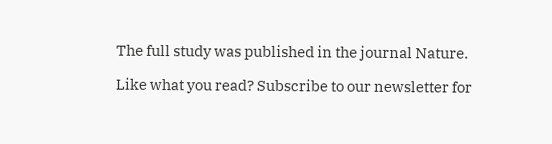The full study was published in the journal Nature.

Like what you read? Subscribe to our newsletter for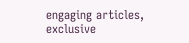engaging articles, exclusive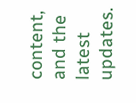content, and the latest updates.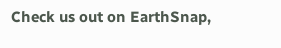Check us out on EarthSnap,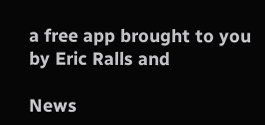a free app brought to you by Eric Ralls and

News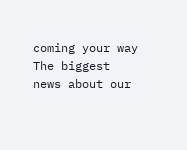coming your way
The biggest news about our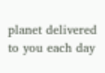planet delivered to you each day